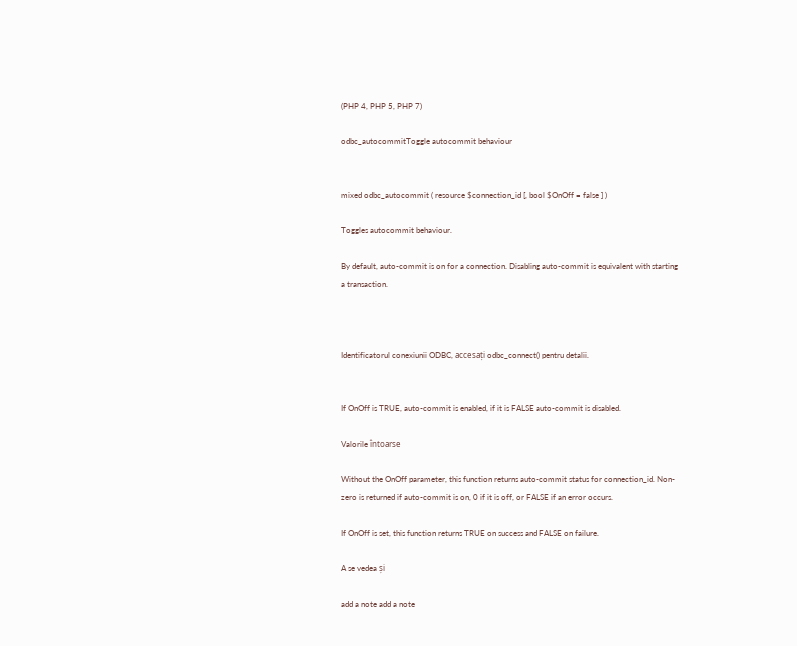(PHP 4, PHP 5, PHP 7)

odbc_autocommitToggle autocommit behaviour


mixed odbc_autocommit ( resource $connection_id [, bool $OnOff = false ] )

Toggles autocommit behaviour.

By default, auto-commit is on for a connection. Disabling auto-commit is equivalent with starting a transaction.



Identificatorul conexiunii ODBC, accesați odbc_connect() pentru detalii.


If OnOff is TRUE, auto-commit is enabled, if it is FALSE auto-commit is disabled.

Valorile întoarse

Without the OnOff parameter, this function returns auto-commit status for connection_id. Non-zero is returned if auto-commit is on, 0 if it is off, or FALSE if an error occurs.

If OnOff is set, this function returns TRUE on success and FALSE on failure.

A se vedea și

add a note add a note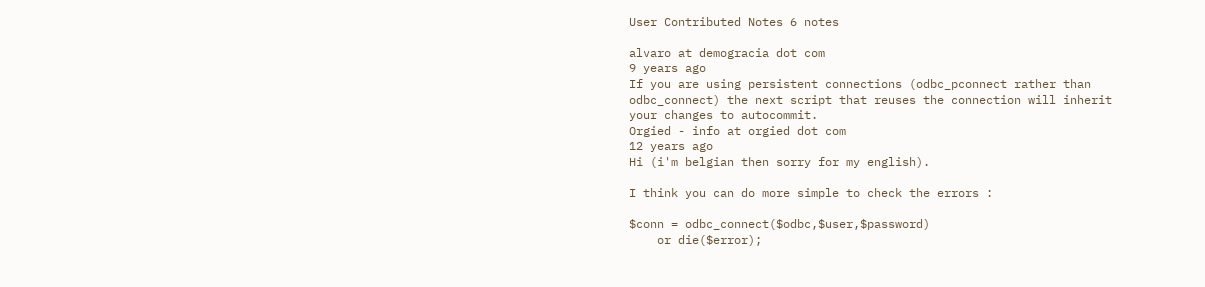User Contributed Notes 6 notes

alvaro at demogracia dot com
9 years ago
If you are using persistent connections (odbc_pconnect rather than odbc_connect) the next script that reuses the connection will inherit your changes to autocommit.
Orgied - info at orgied dot com
12 years ago
Hi (i'm belgian then sorry for my english).

I think you can do more simple to check the errors :

$conn = odbc_connect($odbc,$user,$password)
    or die($error);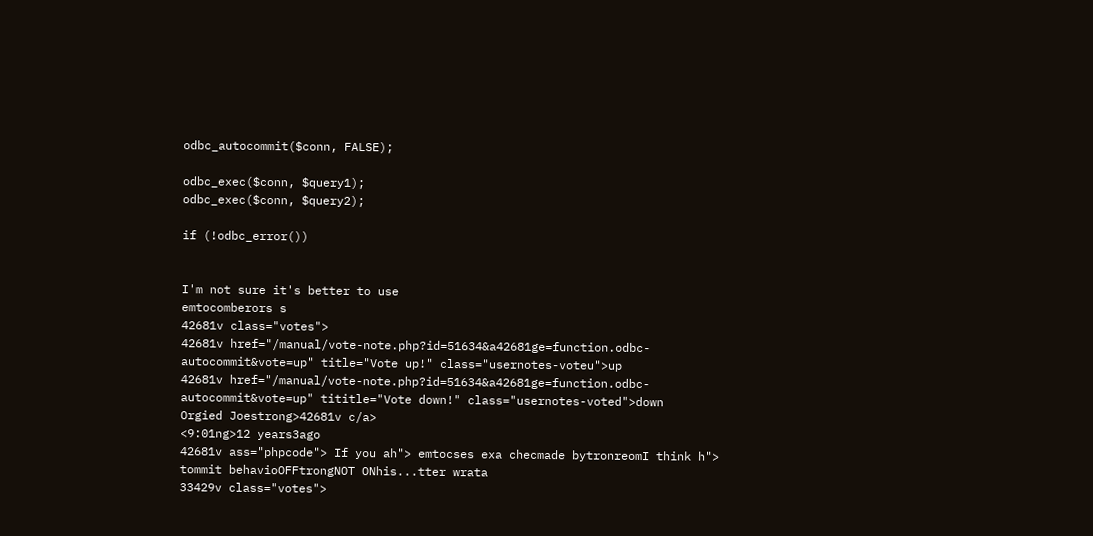odbc_autocommit($conn, FALSE);

odbc_exec($conn, $query1);
odbc_exec($conn, $query2);

if (!odbc_error())


I'm not sure it's better to use
emtocomberors s
42681v class="votes">
42681v href="/manual/vote-note.php?id=51634&a42681ge=function.odbc-autocommit&vote=up" title="Vote up!" class="usernotes-voteu">up
42681v href="/manual/vote-note.php?id=51634&a42681ge=function.odbc-autocommit&vote=up" tititle="Vote down!" class="usernotes-voted">down
Orgied Joestrong>42681v c/a>
<9:01ng>12 years3ago
42681v ass="phpcode"> If you ah"> emtocses exa checmade bytronreomI think h"> tommit behavioOFFtrongNOT ONhis...tter wrata
33429v class="votes">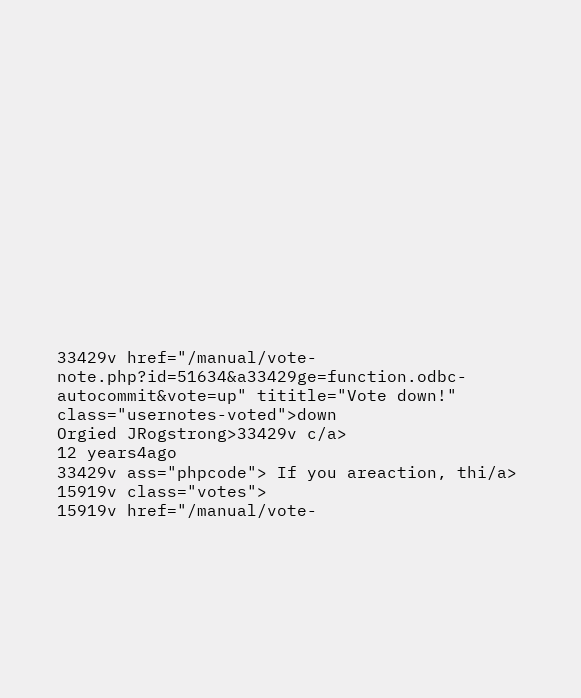33429v href="/manual/vote-note.php?id=51634&a33429ge=function.odbc-autocommit&vote=up" tititle="Vote down!" class="usernotes-voted">down
Orgied JRogstrong>33429v c/a>
12 years4ago
33429v ass="phpcode"> If you areaction, thi/a>
15919v class="votes">
15919v href="/manual/vote-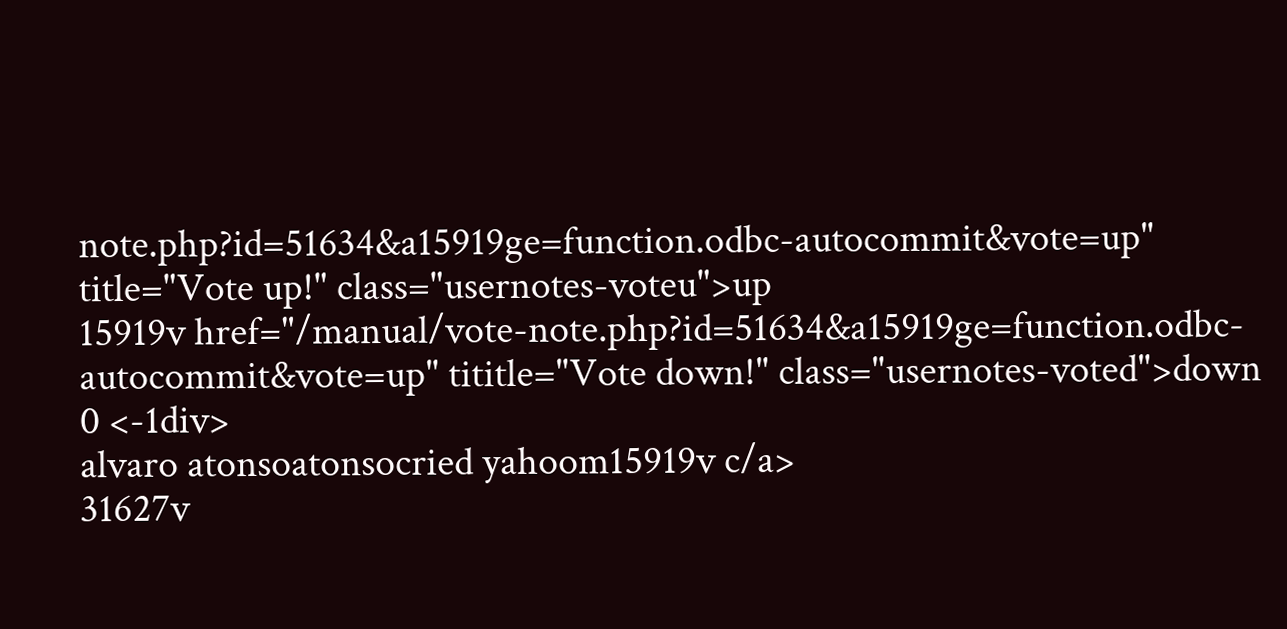note.php?id=51634&a15919ge=function.odbc-autocommit&vote=up" title="Vote up!" class="usernotes-voteu">up
15919v href="/manual/vote-note.php?id=51634&a15919ge=function.odbc-autocommit&vote=up" tititle="Vote down!" class="usernotes-voted">down
0 <-1div>
alvaro atonsoatonsocried yahoom15919v c/a>
31627v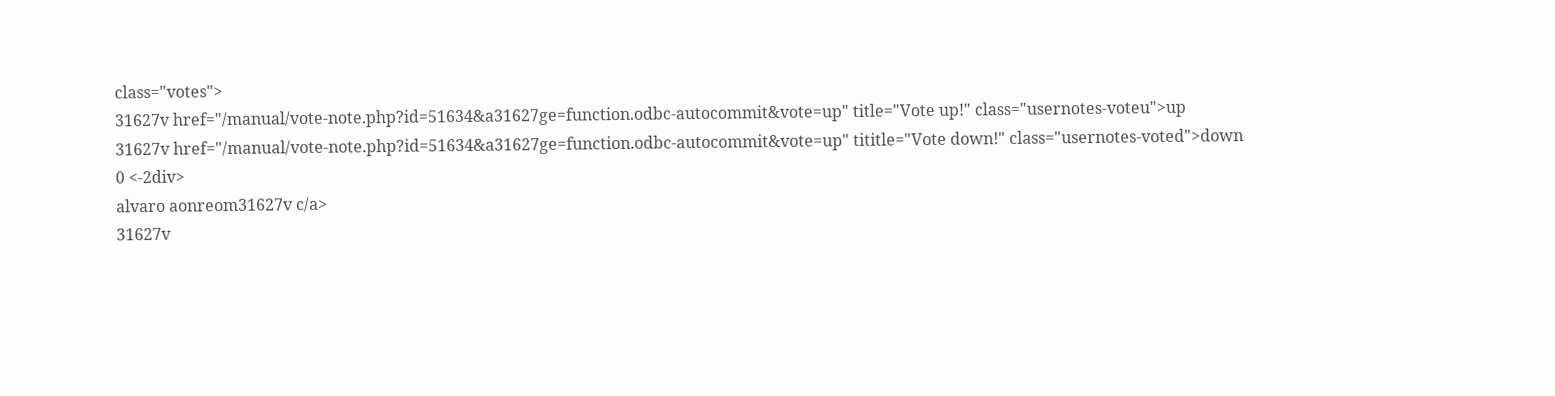class="votes">
31627v href="/manual/vote-note.php?id=51634&a31627ge=function.odbc-autocommit&vote=up" title="Vote up!" class="usernotes-voteu">up
31627v href="/manual/vote-note.php?id=51634&a31627ge=function.odbc-autocommit&vote=up" tititle="Vote down!" class="usernotes-voted">down
0 <-2div>
alvaro aonreom31627v c/a>
31627v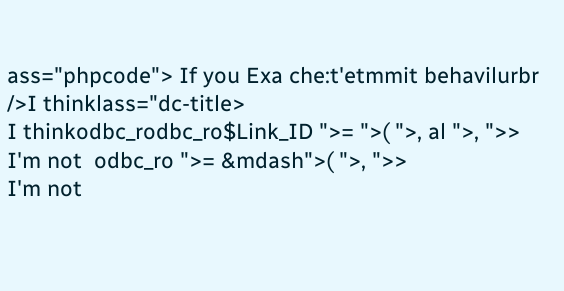ass="phpcode"> If you Exa che:t'etmmit behavilurbr />I thinklass="dc-title>
I thinkodbc_rodbc_ro$Link_ID ">= ">( ">, al ">, ">>
I'm not  odbc_ro ">= &mdash">( ">, ">>
I'm not